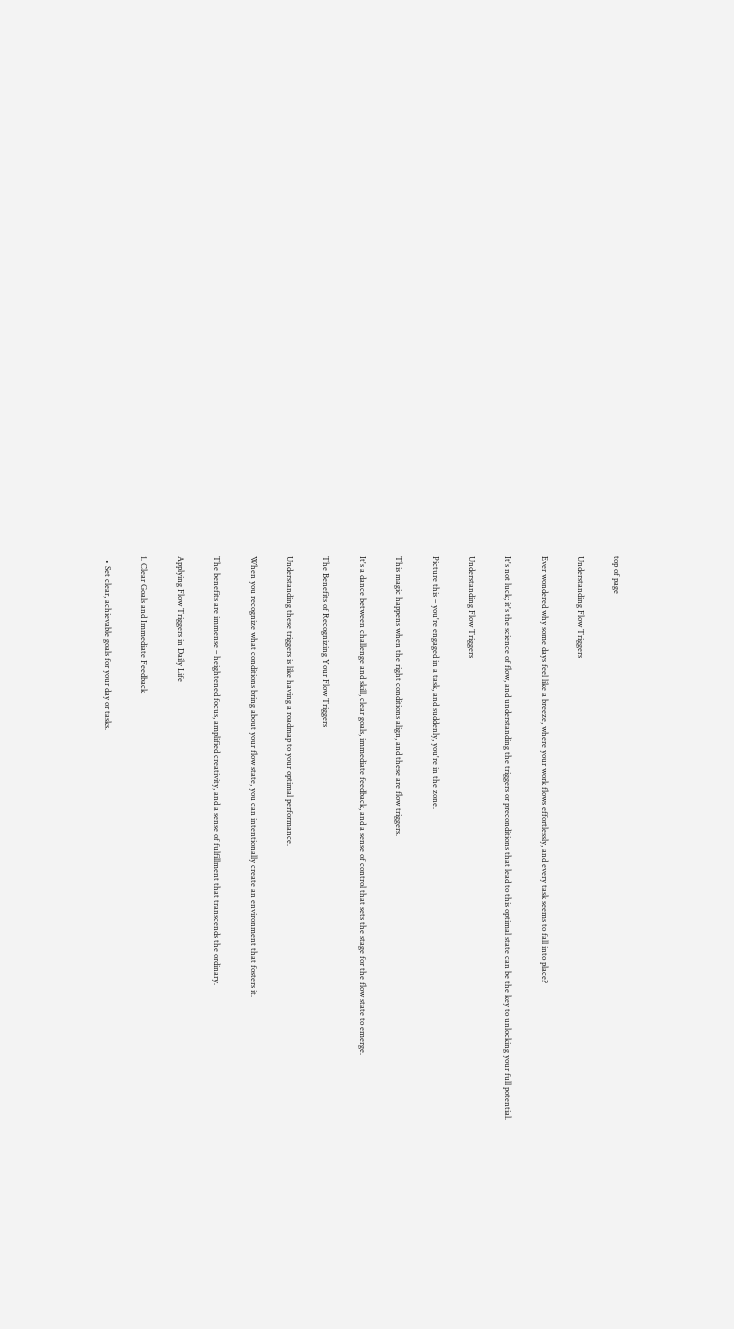top of page

Understanding Flow Triggers

Ever wondered why some days feel like a breeze, where your work flows effortlessly, and every task seems to fall into place?

It's not luck; it's the science of flow, and understanding the triggers or preconditions that lead to this optimal state can be the key to unlocking your full potential.

Understanding Flow Triggers

Picture this – you're engaged in a task, and suddenly, you're in the zone.

This magic happens when the right conditions align, and these are flow triggers.

It's a dance between challenge and skill, clear goals, immediate feedback, and a sense of control that sets the stage for the flow state to emerge.

The Benefits of Recognizing Your Flow Triggers

Understanding these triggers is like having a roadmap to your optimal performance.

When you recognize what conditions bring about your flow state, you can intentionally create an environment that fosters it.

The benefits are immense – heightened focus, amplified creativity, and a sense of fulfillment that transcends the ordinary.

Applying Flow Triggers in Daily Life

1. Clear Goals and Immediate Feedback

  • Set clear, achievable goals for your day or tasks.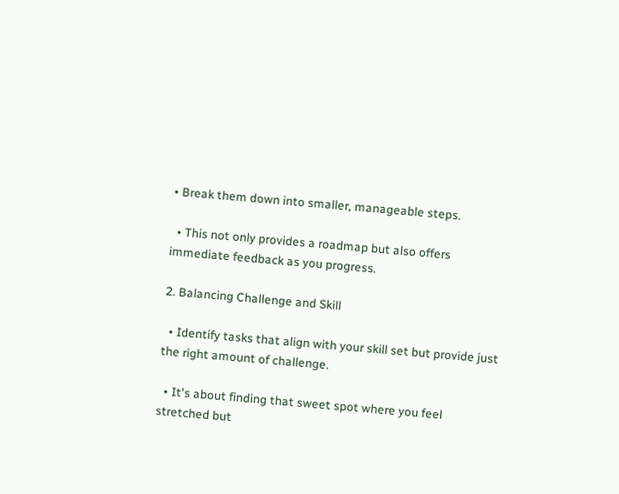• Break them down into smaller, manageable steps.

  • This not only provides a roadmap but also offers immediate feedback as you progress.

2. Balancing Challenge and Skill

  • Identify tasks that align with your skill set but provide just the right amount of challenge.

  • It's about finding that sweet spot where you feel stretched but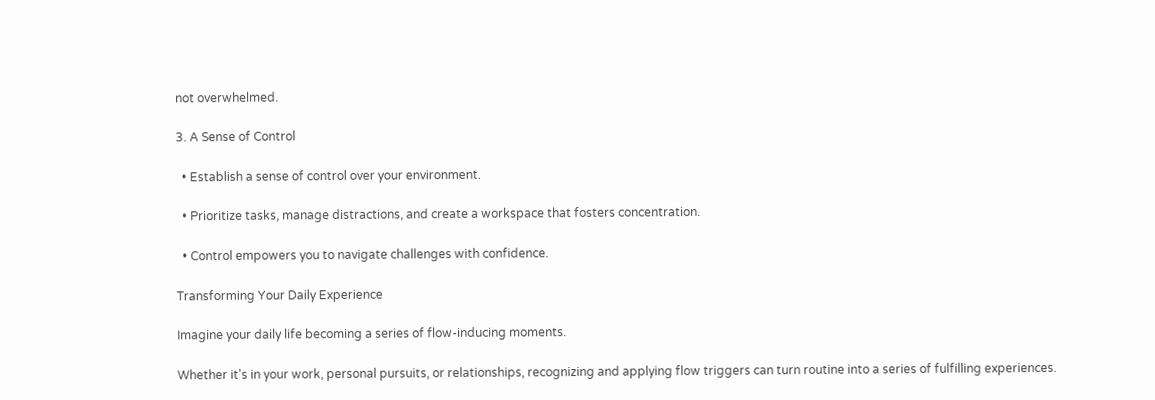not overwhelmed.

3. A Sense of Control

  • Establish a sense of control over your environment.

  • Prioritize tasks, manage distractions, and create a workspace that fosters concentration.

  • Control empowers you to navigate challenges with confidence.

Transforming Your Daily Experience

Imagine your daily life becoming a series of flow-inducing moments.

Whether it's in your work, personal pursuits, or relationships, recognizing and applying flow triggers can turn routine into a series of fulfilling experiences.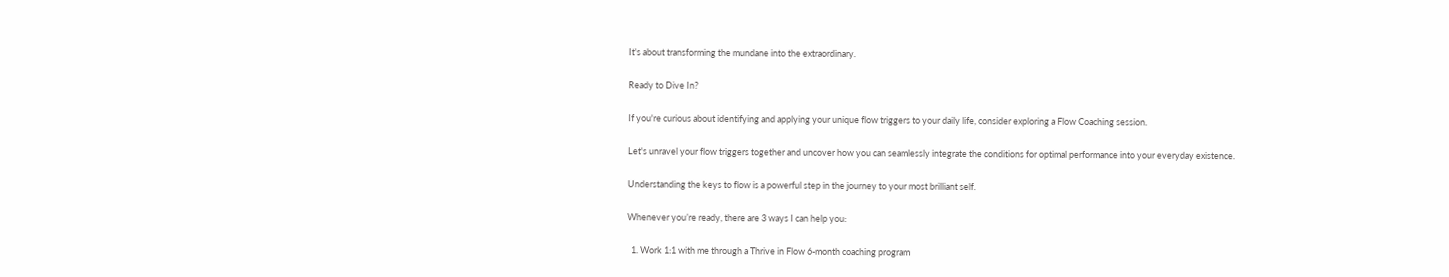It's about transforming the mundane into the extraordinary.

Ready to Dive In?

If you're curious about identifying and applying your unique flow triggers to your daily life, consider exploring a Flow Coaching session.

Let's unravel your flow triggers together and uncover how you can seamlessly integrate the conditions for optimal performance into your everyday existence.

Understanding the keys to flow is a powerful step in the journey to your most brilliant self.

Whenever you’re ready, there are 3 ways I can help you:

  1. Work 1:1 with me through a Thrive in Flow 6-month coaching program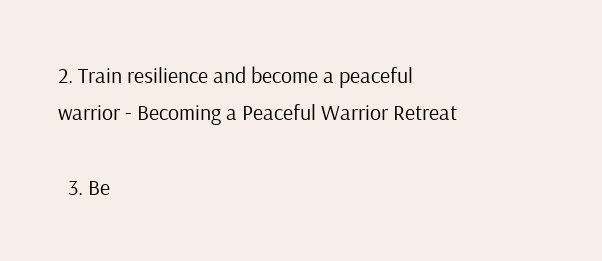2. Train resilience and become a peaceful warrior - Becoming a Peaceful Warrior Retreat

  3. Be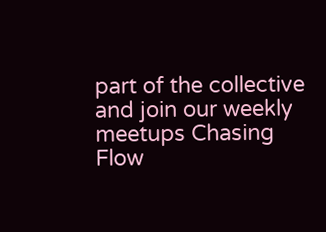part of the collective and join our weekly meetups Chasing Flow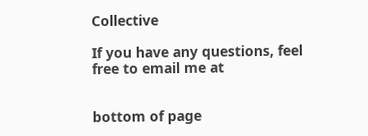Collective

If you have any questions, feel free to email me at


bottom of page